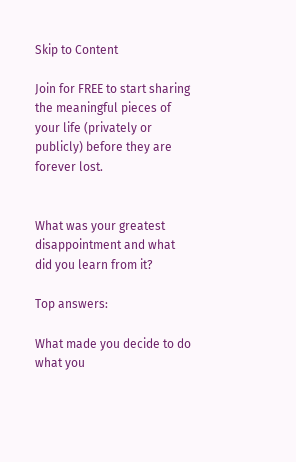Skip to Content

Join for FREE to start sharing the meaningful pieces of your life (privately or publicly) before they are forever lost.


What was your greatest disappointment and what did you learn from it?

Top answers:

What made you decide to do what you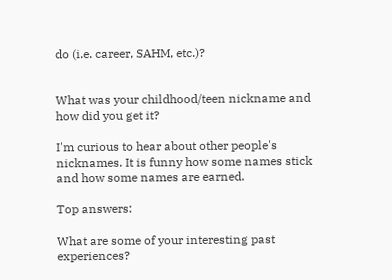do (i.e. career, SAHM, etc.)?


What was your childhood/teen nickname and how did you get it?

I'm curious to hear about other people's nicknames. It is funny how some names stick and how some names are earned.

Top answers:

What are some of your interesting past experiences?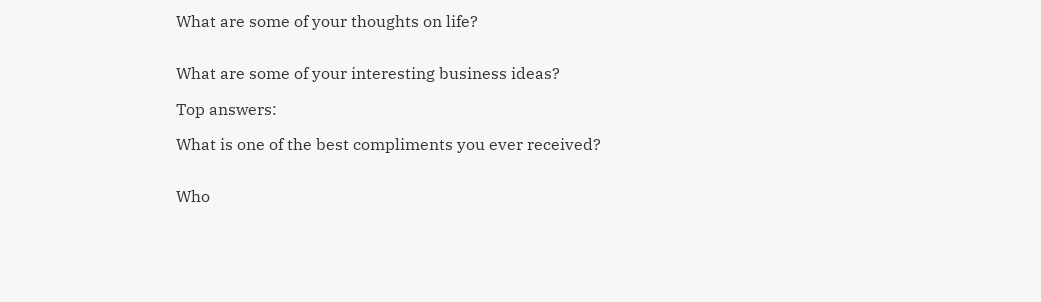What are some of your thoughts on life?


What are some of your interesting business ideas?

Top answers:

What is one of the best compliments you ever received?


Who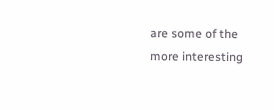are some of the more interesting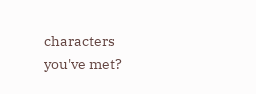characters you've met?